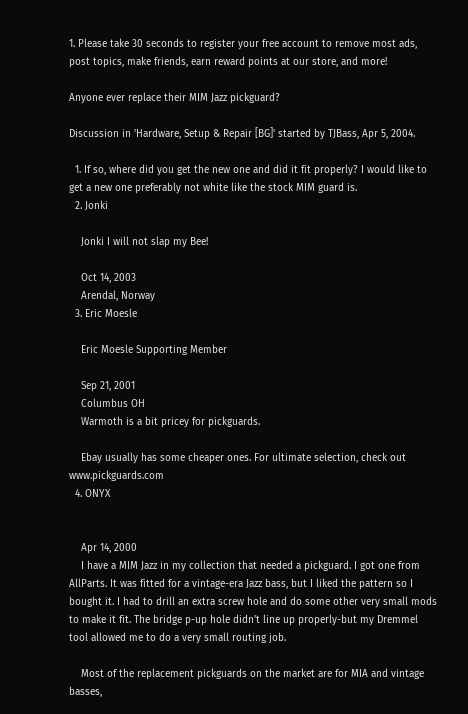1. Please take 30 seconds to register your free account to remove most ads, post topics, make friends, earn reward points at our store, and more!

Anyone ever replace their MIM Jazz pickguard?

Discussion in 'Hardware, Setup & Repair [BG]' started by TJBass, Apr 5, 2004.

  1. If so, where did you get the new one and did it fit properly? I would like to get a new one preferably not white like the stock MIM guard is.
  2. Jonki

    Jonki I will not slap my Bee!

    Oct 14, 2003
    Arendal, Norway
  3. Eric Moesle

    Eric Moesle Supporting Member

    Sep 21, 2001
    Columbus OH
    Warmoth is a bit pricey for pickguards.

    Ebay usually has some cheaper ones. For ultimate selection, check out www.pickguards.com
  4. ONYX


    Apr 14, 2000
    I have a MIM Jazz in my collection that needed a pickguard. I got one from AllParts. It was fitted for a vintage-era Jazz bass, but I liked the pattern so I bought it. I had to drill an extra screw hole and do some other very small mods to make it fit. The bridge p-up hole didn't line up properly-but my Dremmel tool allowed me to do a very small routing job.

    Most of the replacement pickguards on the market are for MIA and vintage basses,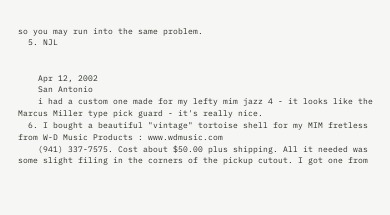so you may run into the same problem.
  5. NJL


    Apr 12, 2002
    San Antonio
    i had a custom one made for my lefty mim jazz 4 - it looks like the Marcus Miller type pick guard - it's really nice.
  6. I bought a beautiful "vintage" tortoise shell for my MIM fretless from W-D Music Products : www.wdmusic.com
    (941) 337-7575. Cost about $50.00 plus shipping. All it needed was some slight filing in the corners of the pickup cutout. I got one from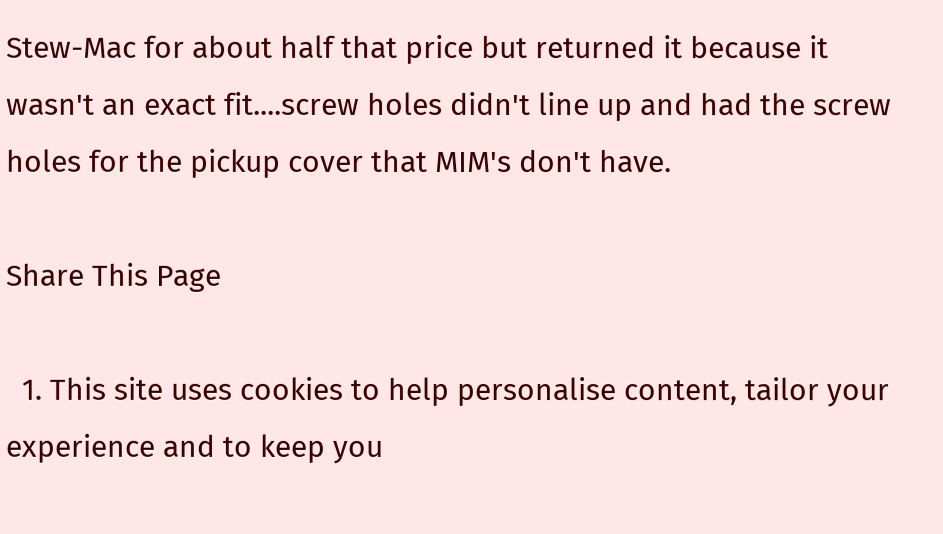Stew-Mac for about half that price but returned it because it wasn't an exact fit....screw holes didn't line up and had the screw holes for the pickup cover that MIM's don't have.

Share This Page

  1. This site uses cookies to help personalise content, tailor your experience and to keep you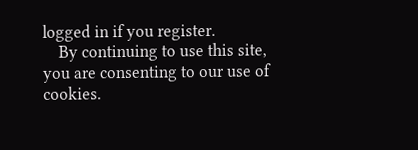logged in if you register.
    By continuing to use this site, you are consenting to our use of cookies.